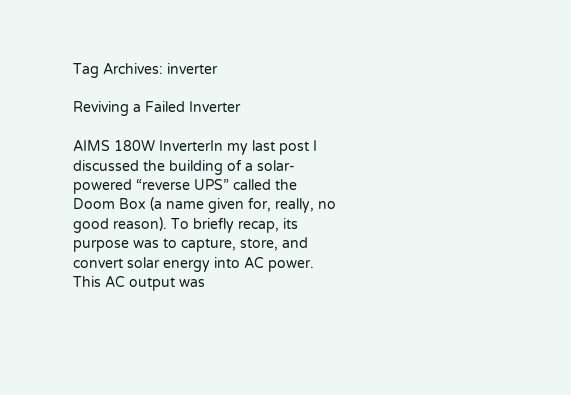Tag Archives: inverter

Reviving a Failed Inverter

AIMS 180W InverterIn my last post I discussed the building of a solar-powered “reverse UPS” called the Doom Box (a name given for, really, no good reason). To briefly recap, its purpose was to capture, store, and convert solar energy into AC power. This AC output was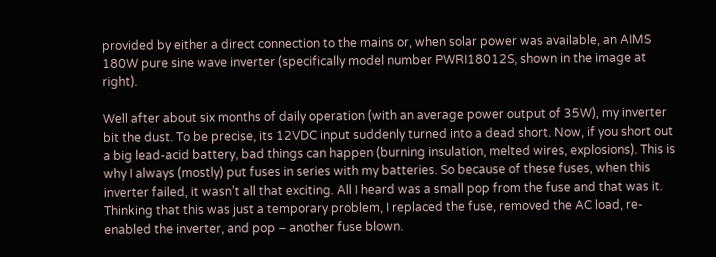provided by either a direct connection to the mains or, when solar power was available, an AIMS 180W pure sine wave inverter (specifically model number PWRI18012S, shown in the image at right).

Well after about six months of daily operation (with an average power output of 35W), my inverter bit the dust. To be precise, its 12VDC input suddenly turned into a dead short. Now, if you short out a big lead-acid battery, bad things can happen (burning insulation, melted wires, explosions). This is why I always (mostly) put fuses in series with my batteries. So because of these fuses, when this inverter failed, it wasn’t all that exciting. All I heard was a small pop from the fuse and that was it. Thinking that this was just a temporary problem, I replaced the fuse, removed the AC load, re-enabled the inverter, and pop – another fuse blown.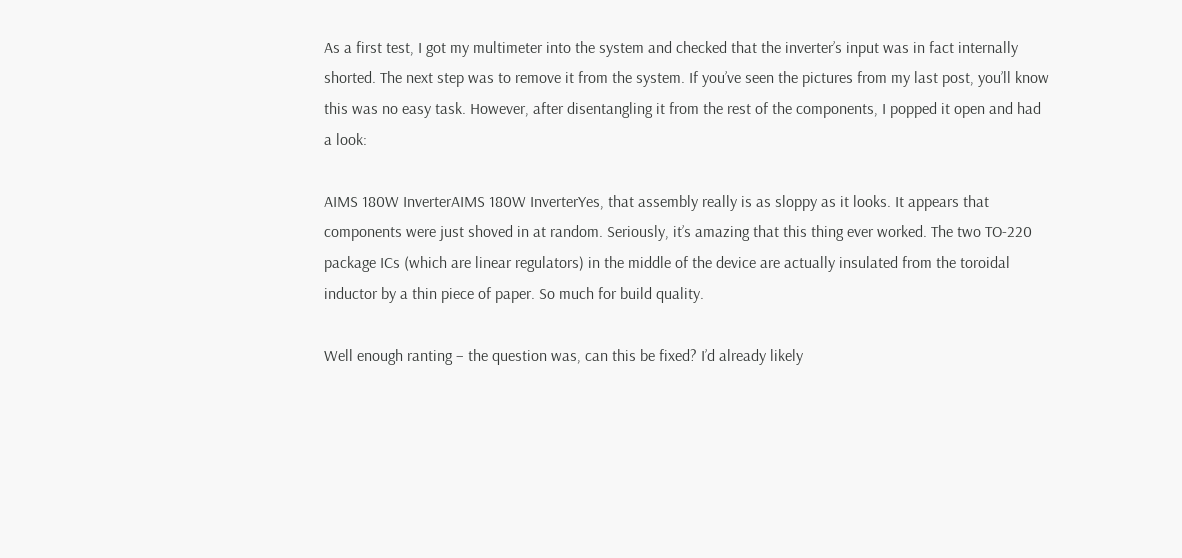As a first test, I got my multimeter into the system and checked that the inverter’s input was in fact internally shorted. The next step was to remove it from the system. If you’ve seen the pictures from my last post, you’ll know this was no easy task. However, after disentangling it from the rest of the components, I popped it open and had a look:

AIMS 180W InverterAIMS 180W InverterYes, that assembly really is as sloppy as it looks. It appears that components were just shoved in at random. Seriously, it’s amazing that this thing ever worked. The two TO-220 package ICs (which are linear regulators) in the middle of the device are actually insulated from the toroidal inductor by a thin piece of paper. So much for build quality.

Well enough ranting – the question was, can this be fixed? I’d already likely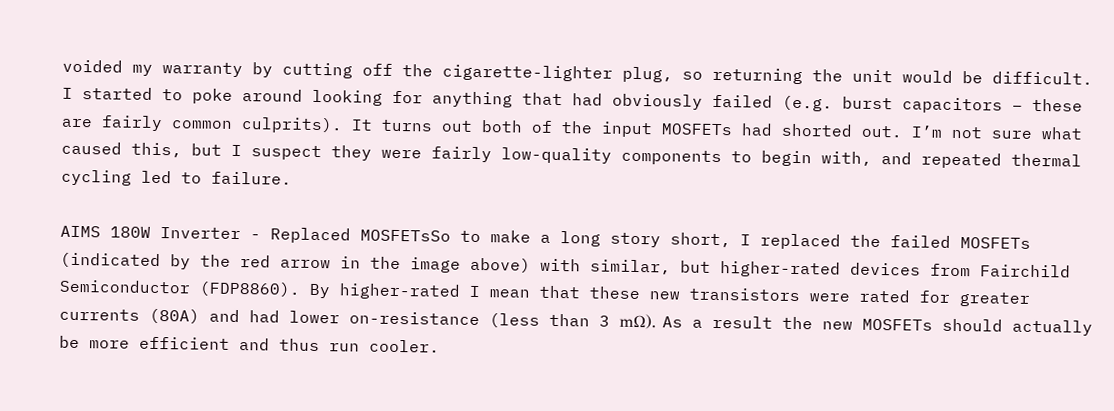voided my warranty by cutting off the cigarette-lighter plug, so returning the unit would be difficult. I started to poke around looking for anything that had obviously failed (e.g. burst capacitors – these are fairly common culprits). It turns out both of the input MOSFETs had shorted out. I’m not sure what caused this, but I suspect they were fairly low-quality components to begin with, and repeated thermal cycling led to failure.

AIMS 180W Inverter - Replaced MOSFETsSo to make a long story short, I replaced the failed MOSFETs (indicated by the red arrow in the image above) with similar, but higher-rated devices from Fairchild Semiconductor (FDP8860). By higher-rated I mean that these new transistors were rated for greater currents (80A) and had lower on-resistance (less than 3 mΩ). As a result the new MOSFETs should actually be more efficient and thus run cooler.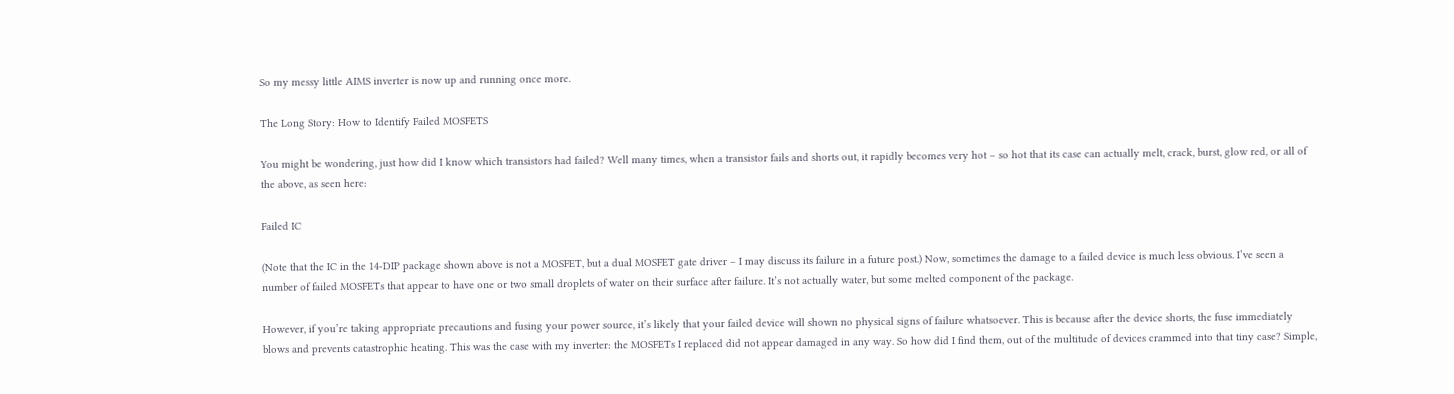So my messy little AIMS inverter is now up and running once more.

The Long Story: How to Identify Failed MOSFETS

You might be wondering, just how did I know which transistors had failed? Well many times, when a transistor fails and shorts out, it rapidly becomes very hot – so hot that its case can actually melt, crack, burst, glow red, or all of the above, as seen here:

Failed IC

(Note that the IC in the 14-DIP package shown above is not a MOSFET, but a dual MOSFET gate driver – I may discuss its failure in a future post.) Now, sometimes the damage to a failed device is much less obvious. I’ve seen a number of failed MOSFETs that appear to have one or two small droplets of water on their surface after failure. It’s not actually water, but some melted component of the package.

However, if you’re taking appropriate precautions and fusing your power source, it’s likely that your failed device will shown no physical signs of failure whatsoever. This is because after the device shorts, the fuse immediately blows and prevents catastrophic heating. This was the case with my inverter: the MOSFETs I replaced did not appear damaged in any way. So how did I find them, out of the multitude of devices crammed into that tiny case? Simple,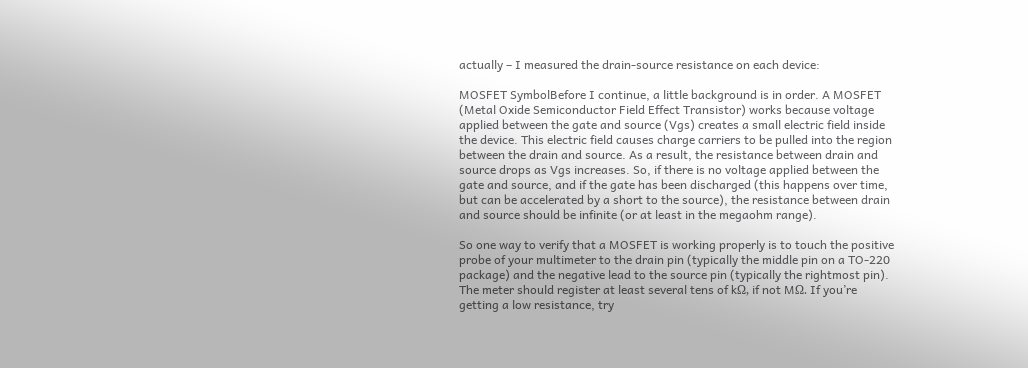actually – I measured the drain-source resistance on each device:

MOSFET SymbolBefore I continue, a little background is in order. A MOSFET (Metal Oxide Semiconductor Field Effect Transistor) works because voltage applied between the gate and source (Vgs) creates a small electric field inside the device. This electric field causes charge carriers to be pulled into the region between the drain and source. As a result, the resistance between drain and source drops as Vgs increases. So, if there is no voltage applied between the gate and source, and if the gate has been discharged (this happens over time, but can be accelerated by a short to the source), the resistance between drain and source should be infinite (or at least in the megaohm range).

So one way to verify that a MOSFET is working properly is to touch the positive probe of your multimeter to the drain pin (typically the middle pin on a TO-220 package) and the negative lead to the source pin (typically the rightmost pin). The meter should register at least several tens of kΩ, if not MΩ. If you’re getting a low resistance, try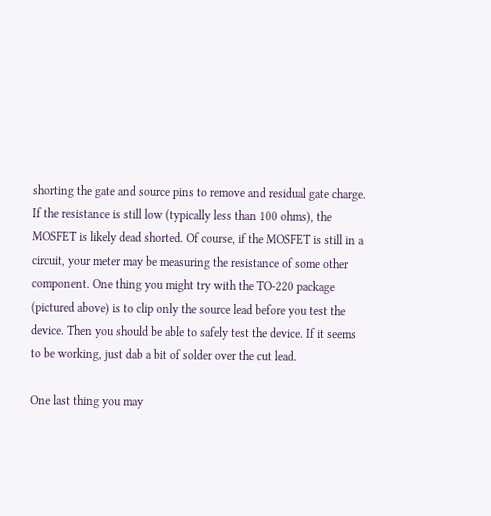shorting the gate and source pins to remove and residual gate charge. If the resistance is still low (typically less than 100 ohms), the MOSFET is likely dead shorted. Of course, if the MOSFET is still in a circuit, your meter may be measuring the resistance of some other component. One thing you might try with the TO-220 package (pictured above) is to clip only the source lead before you test the device. Then you should be able to safely test the device. If it seems to be working, just dab a bit of solder over the cut lead.

One last thing you may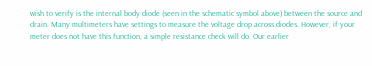wish to verify is the internal body diode (seen in the schematic symbol above) between the source and drain. Many multimeters have settings to measure the voltage drop across diodes. However, if your meter does not have this function, a simple resistance check will do. Our earlier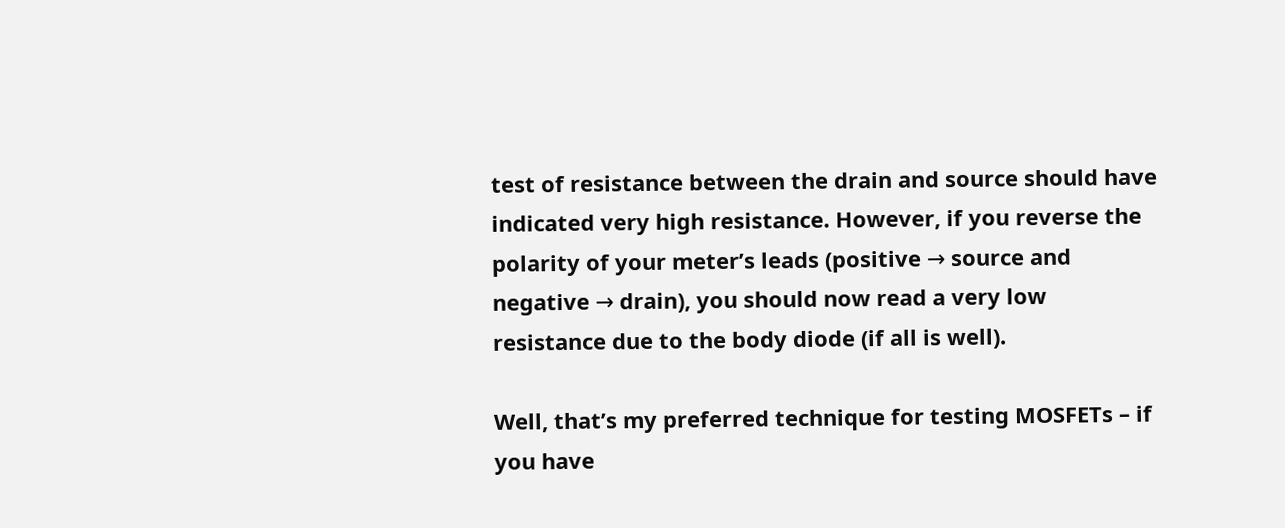test of resistance between the drain and source should have indicated very high resistance. However, if you reverse the polarity of your meter’s leads (positive → source and negative → drain), you should now read a very low resistance due to the body diode (if all is well).

Well, that’s my preferred technique for testing MOSFETs – if you have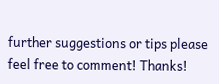further suggestions or tips please feel free to comment! Thanks!